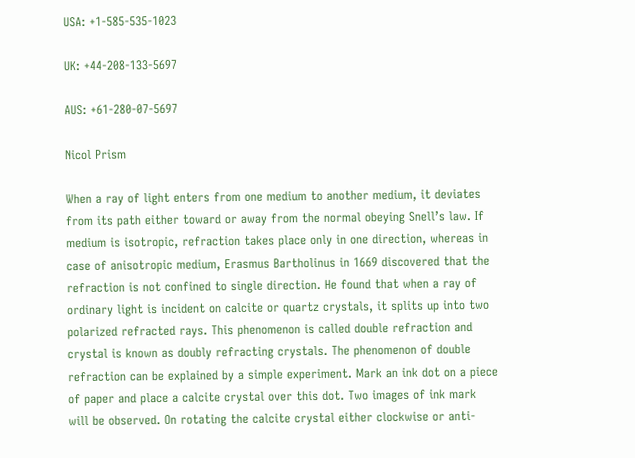USA: +1-585-535-1023

UK: +44-208-133-5697

AUS: +61-280-07-5697

Nicol Prism

When a ray of light enters from one medium to another medium, it deviates from its path either toward or away from the normal obeying Snell’s law. If medium is isotropic, refraction takes place only in one direction, whereas in case of anisotropic medium, Erasmus Bartholinus in 1669 discovered that the refraction is not confined to single direction. He found that when a ray of ordinary light is incident on calcite or quartz crystals, it splits up into two polarized refracted rays. This phenomenon is called double refraction and crystal is known as doubly refracting crystals. The phenomenon of double refraction can be explained by a simple experiment. Mark an ink dot on a piece of paper and place a calcite crystal over this dot. Two images of ink mark will be observed. On rotating the calcite crystal either clockwise or anti-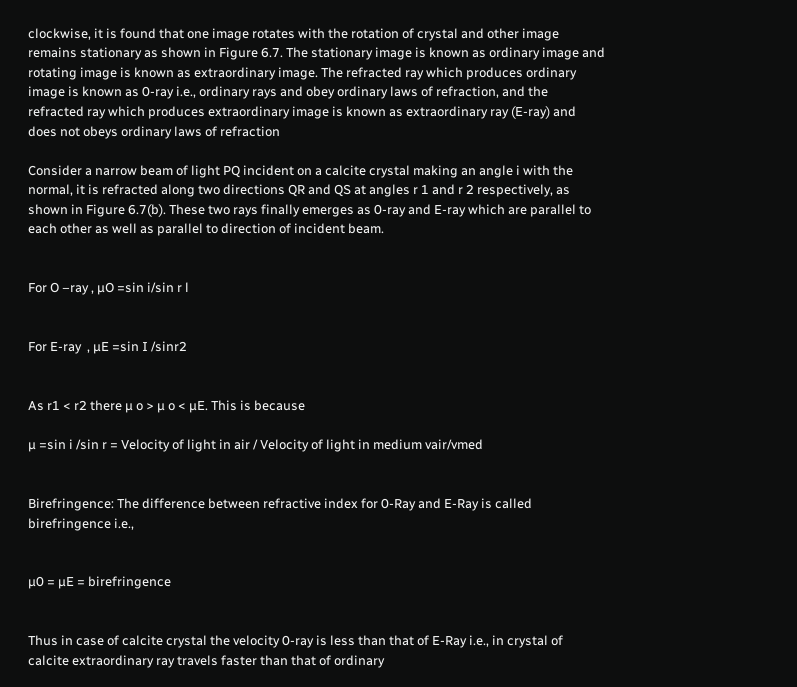clockwise, it is found that one image rotates with the rotation of crystal and other image remains stationary as shown in Figure 6.7. The stationary image is known as ordinary image and rotating image is known as extraordinary image. The refracted ray which produces ordinary image is known as 0-ray i.e., ordinary rays and obey ordinary laws of refraction, and the refracted ray which produces extraordinary image is known as extraordinary ray (E-ray) and does not obeys ordinary laws of refraction

Consider a narrow beam of light PQ incident on a calcite crystal making an angle i with the normal, it is refracted along two directions QR and QS at angles r 1 and r 2 respectively, as shown in Figure 6.7(b). These two rays finally emerges as 0-ray and E-ray which are parallel to each other as well as parallel to direction of incident beam.


For O –ray , µO =sin i/sin r l


For E-ray  , µE =sin I /sinr2


As r1 < r2 there µ o > µ o < µE. This is because

µ =sin i /sin r = Velocity of light in air / Velocity of light in medium vair/vmed


Birefringence: The difference between refractive index for 0-Ray and E-Ray is called birefringence i.e.,


µ0 = µE = birefringence


Thus in case of calcite crystal the velocity 0-ray is less than that of E-Ray i.e., in crystal of calcite extraordinary ray travels faster than that of ordinary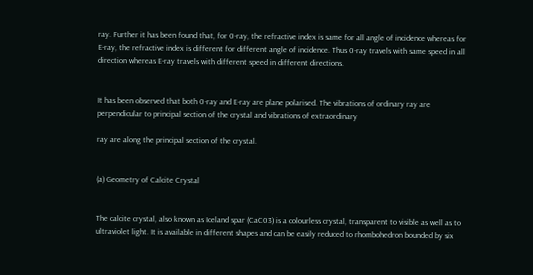ray. Further it has been found that, for 0-ray, the refractive index is same for all angle of incidence whereas for E-ray, the refractive index is different for different angle of incidence. Thus 0-ray travels with same speed in all  direction whereas E-ray travels with different speed in different directions.


It has been observed that both 0-ray and E-ray are plane polarised. The vibrations of ordinary ray are perpendicular to principal section of the crystal and vibrations of extraordinary

ray are along the principal section of the crystal.


(a) Geometry of Calcite Crystal


The calcite crystal, also known as Iceland spar (CaC03) is a colourless crystal, transparent to visible as well as to ultraviolet light. It is available in different shapes and can be easily reduced to rhombohedron bounded by six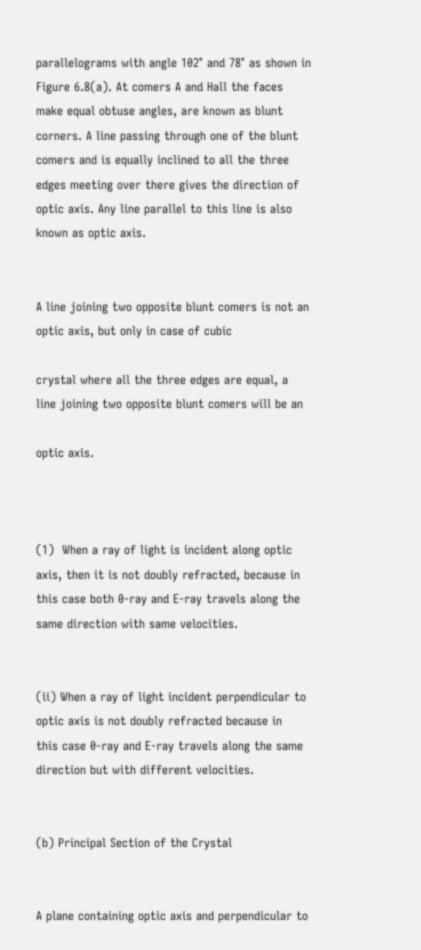parallelograms with angle 102° and 78° as shown in Figure 6.8(a). At comers A and Hall the faces make equal obtuse angles, are known as blunt corners. A line passing through one of the blunt comers and is equally inclined to all the three edges meeting over there gives the direction of optic axis. Any line parallel to this line is also known as optic axis.


A line joining two opposite blunt comers is not an optic axis, but only in case of cubic

crystal where all the three edges are equal, a line joining two opposite blunt comers will be an

optic axis.



(1)  When a ray of light is incident along optic axis, then it is not doubly refracted, because in this case both 0-ray and E-ray travels along the same direction with same velocities.


(ii) When a ray of light incident perpendicular to optic axis is not doubly refracted because in    this case 0-ray and E-ray travels along the same direction but with different velocities.


(b) Principal Section of the Crystal


A plane containing optic axis and perpendicular to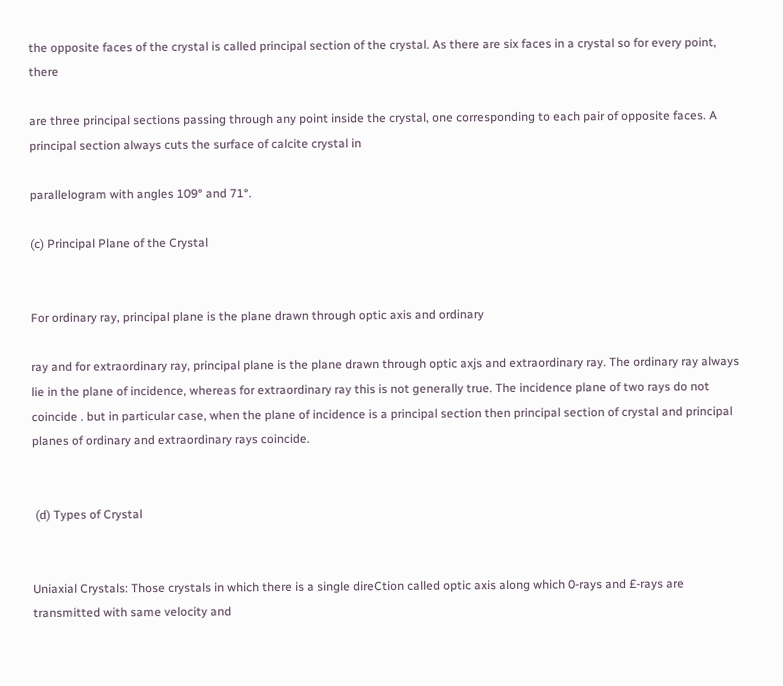the opposite faces of the crystal is called principal section of the crystal. As there are six faces in a crystal so for every point, there

are three principal sections passing through any point inside the crystal, one corresponding to each pair of opposite faces. A principal section always cuts the surface of calcite crystal in

parallelogram with angles 109° and 71°.

(c) Principal Plane of the Crystal


For ordinary ray, principal plane is the plane drawn through optic axis and ordinary

ray and for extraordinary ray, principal plane is the plane drawn through optic axjs and extraordinary ray. The ordinary ray always lie in the plane of incidence, whereas for extraordinary ray this is not generally true. The incidence plane of two rays do not coincide . but in particular case, when the plane of incidence is a principal section then principal section of crystal and principal planes of ordinary and extraordinary rays coincide.


 (d) Types of Crystal


Uniaxial Crystals: Those crystals in which there is a single direCtion called optic axis along which 0-rays and £-rays are transmitted with same velocity and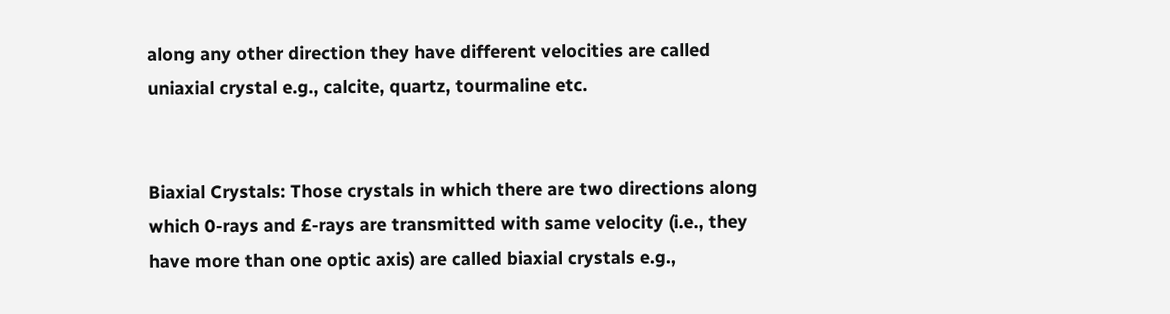along any other direction they have different velocities are called uniaxial crystal e.g., calcite, quartz, tourmaline etc.


Biaxial Crystals: Those crystals in which there are two directions along which 0-rays and £-rays are transmitted with same velocity (i.e., they have more than one optic axis) are called biaxial crystals e.g.,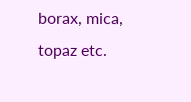borax, mica, topaz etc.